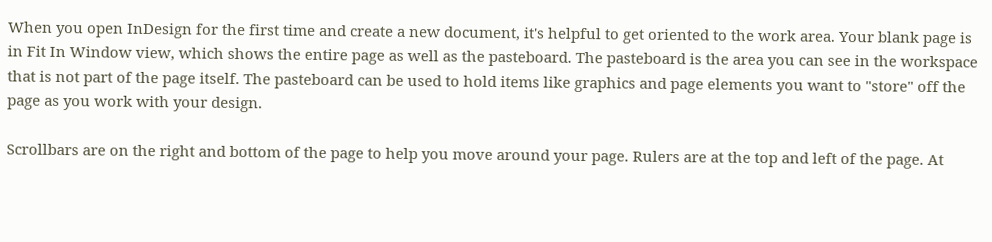When you open InDesign for the first time and create a new document, it's helpful to get oriented to the work area. Your blank page is in Fit In Window view, which shows the entire page as well as the pasteboard. The pasteboard is the area you can see in the workspace that is not part of the page itself. The pasteboard can be used to hold items like graphics and page elements you want to "store" off the page as you work with your design.

Scrollbars are on the right and bottom of the page to help you move around your page. Rulers are at the top and left of the page. At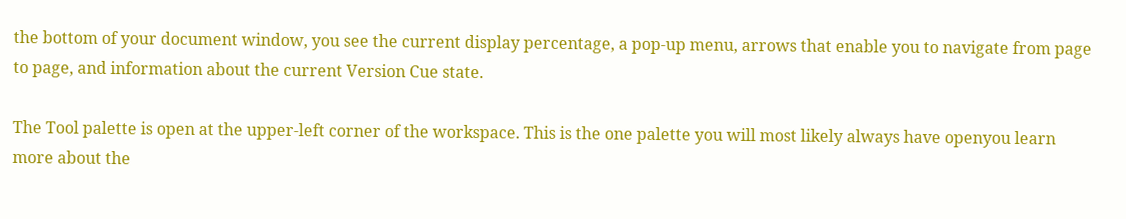the bottom of your document window, you see the current display percentage, a pop-up menu, arrows that enable you to navigate from page to page, and information about the current Version Cue state.

The Tool palette is open at the upper-left corner of the workspace. This is the one palette you will most likely always have openyou learn more about the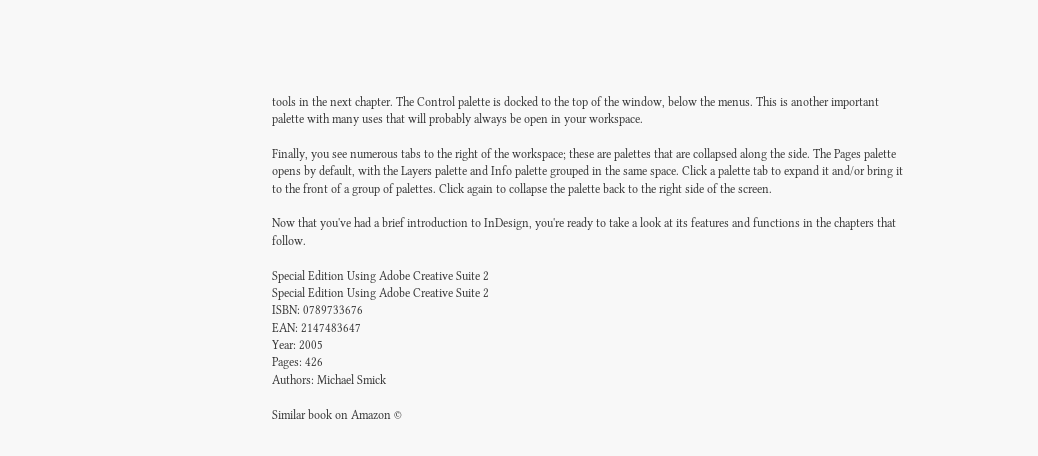tools in the next chapter. The Control palette is docked to the top of the window, below the menus. This is another important palette with many uses that will probably always be open in your workspace.

Finally, you see numerous tabs to the right of the workspace; these are palettes that are collapsed along the side. The Pages palette opens by default, with the Layers palette and Info palette grouped in the same space. Click a palette tab to expand it and/or bring it to the front of a group of palettes. Click again to collapse the palette back to the right side of the screen.

Now that you've had a brief introduction to InDesign, you're ready to take a look at its features and functions in the chapters that follow.

Special Edition Using Adobe Creative Suite 2
Special Edition Using Adobe Creative Suite 2
ISBN: 0789733676
EAN: 2147483647
Year: 2005
Pages: 426
Authors: Michael Smick

Similar book on Amazon ©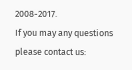2008-2017.
If you may any questions please contact us: